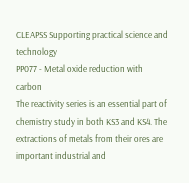CLEAPSS Supporting practical science and technology
PP077 - Metal oxide reduction with carbon
The reactivity series is an essential part of chemistry study in both KS3 and KS4. The extractions of metals from their ores are important industrial and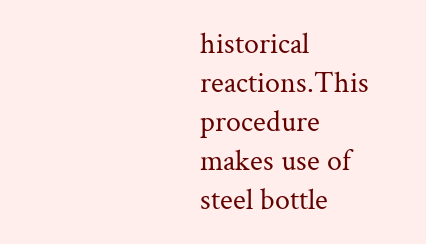historical reactions.This procedure makes use of steel bottle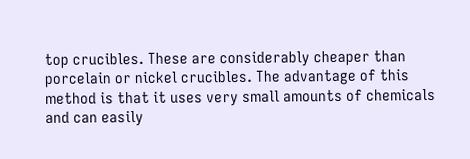top crucibles. These are considerably cheaper than porcelain or nickel crucibles. The advantage of this method is that it uses very small amounts of chemicals and can easily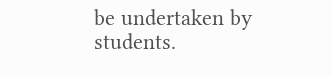be undertaken by students.